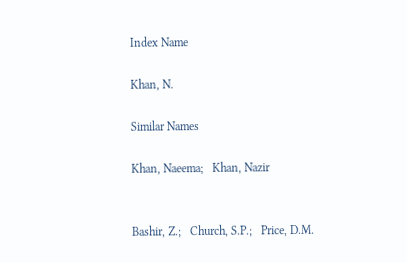Index Name

Khan, N.

Similar Names

Khan, Naeema;   Khan, Nazir


Bashir, Z.;   Church, S.P.;   Price, D.M.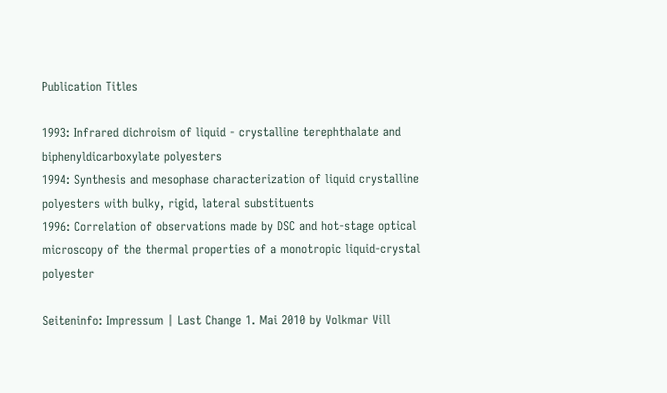Publication Titles

1993: Infrared dichroism of liquid - crystalline terephthalate and biphenyldicarboxylate polyesters
1994: Synthesis and mesophase characterization of liquid crystalline polyesters with bulky, rigid, lateral substituents
1996: Correlation of observations made by DSC and hot-stage optical microscopy of the thermal properties of a monotropic liquid-crystal polyester

Seiteninfo: Impressum | Last Change 1. Mai 2010 by Volkmar Vill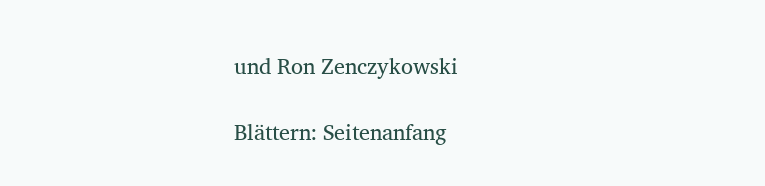und Ron Zenczykowski

Blättern: Seitenanfang